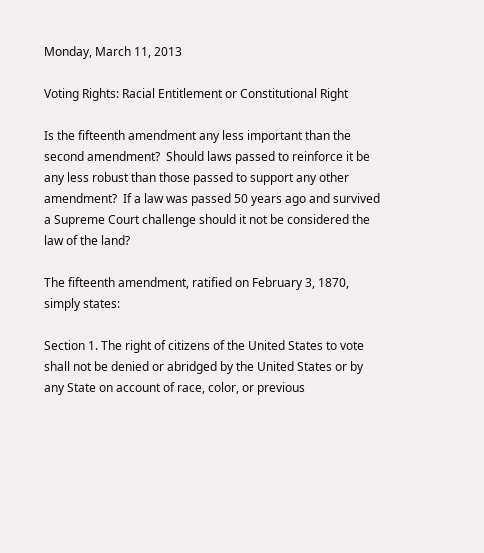Monday, March 11, 2013

Voting Rights: Racial Entitlement or Constitutional Right

Is the fifteenth amendment any less important than the second amendment?  Should laws passed to reinforce it be any less robust than those passed to support any other amendment?  If a law was passed 50 years ago and survived a Supreme Court challenge should it not be considered the law of the land?

The fifteenth amendment, ratified on February 3, 1870, simply states:

Section 1. The right of citizens of the United States to vote shall not be denied or abridged by the United States or by any State on account of race, color, or previous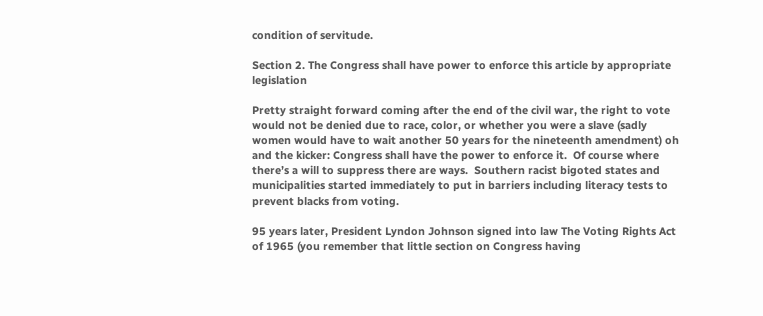condition of servitude.

Section 2. The Congress shall have power to enforce this article by appropriate legislation

Pretty straight forward coming after the end of the civil war, the right to vote would not be denied due to race, color, or whether you were a slave (sadly women would have to wait another 50 years for the nineteenth amendment) oh and the kicker: Congress shall have the power to enforce it.  Of course where there’s a will to suppress there are ways.  Southern racist bigoted states and municipalities started immediately to put in barriers including literacy tests to prevent blacks from voting.

95 years later, President Lyndon Johnson signed into law The Voting Rights Act of 1965 (you remember that little section on Congress having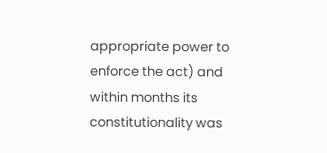appropriate power to enforce the act) and within months its constitutionality was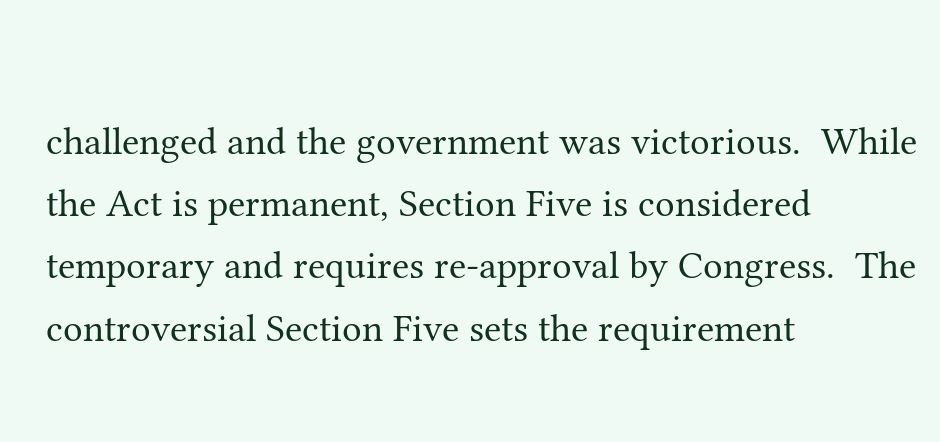challenged and the government was victorious.  While the Act is permanent, Section Five is considered temporary and requires re-approval by Congress.  The controversial Section Five sets the requirement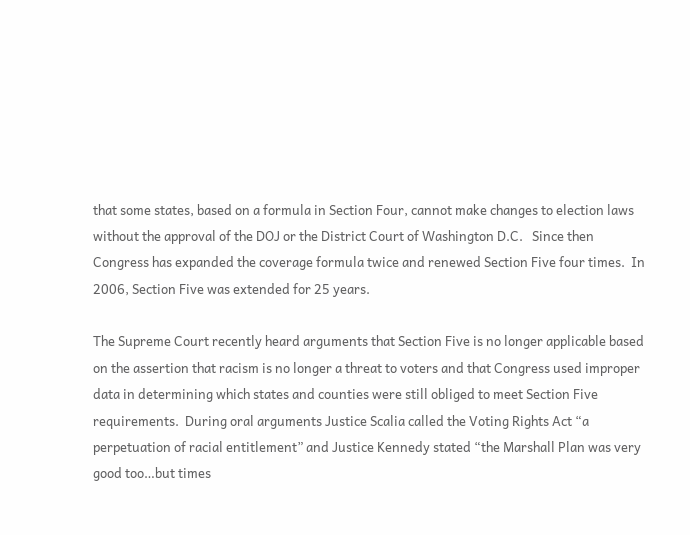that some states, based on a formula in Section Four, cannot make changes to election laws without the approval of the DOJ or the District Court of Washington D.C.   Since then Congress has expanded the coverage formula twice and renewed Section Five four times.  In 2006, Section Five was extended for 25 years.

The Supreme Court recently heard arguments that Section Five is no longer applicable based on the assertion that racism is no longer a threat to voters and that Congress used improper data in determining which states and counties were still obliged to meet Section Five requirements.  During oral arguments Justice Scalia called the Voting Rights Act “a perpetuation of racial entitlement” and Justice Kennedy stated “the Marshall Plan was very good too…but times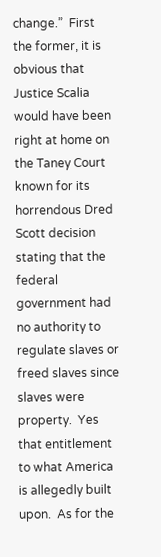change.”  First the former, it is obvious that Justice Scalia would have been right at home on the Taney Court known for its horrendous Dred Scott decision stating that the federal government had no authority to regulate slaves or freed slaves since slaves were property.  Yes that entitlement to what America is allegedly built upon.  As for the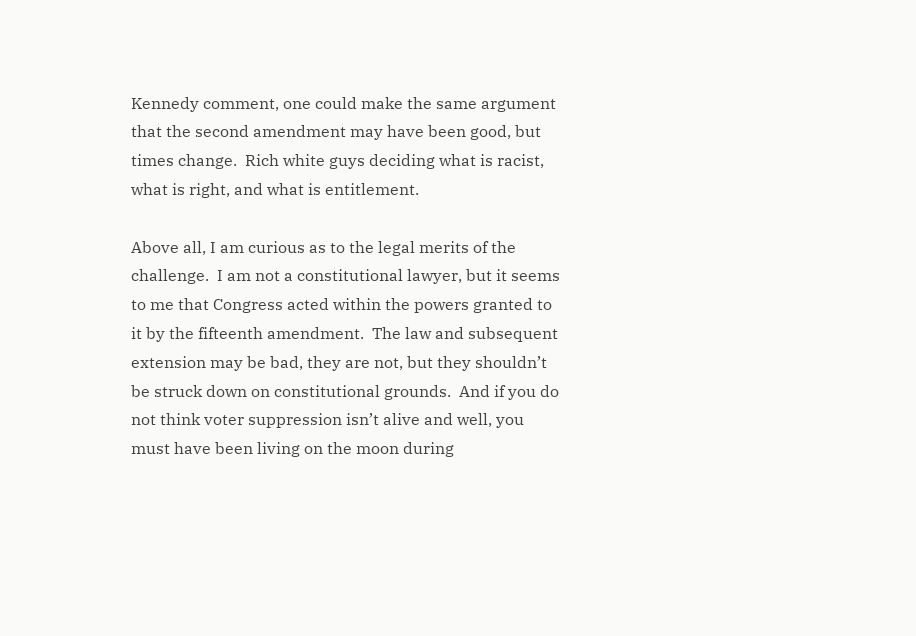Kennedy comment, one could make the same argument that the second amendment may have been good, but times change.  Rich white guys deciding what is racist, what is right, and what is entitlement.

Above all, I am curious as to the legal merits of the challenge.  I am not a constitutional lawyer, but it seems to me that Congress acted within the powers granted to it by the fifteenth amendment.  The law and subsequent extension may be bad, they are not, but they shouldn’t be struck down on constitutional grounds.  And if you do not think voter suppression isn’t alive and well, you must have been living on the moon during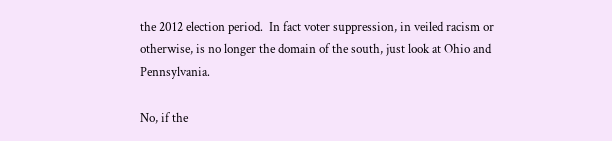the 2012 election period.  In fact voter suppression, in veiled racism or otherwise, is no longer the domain of the south, just look at Ohio and Pennsylvania.

No, if the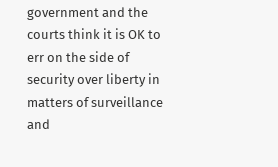government and the courts think it is OK to err on the side of security over liberty in matters of surveillance and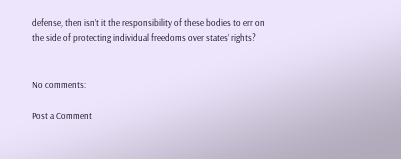defense, then isn’t it the responsibility of these bodies to err on the side of protecting individual freedoms over states’ rights?


No comments:

Post a Comment